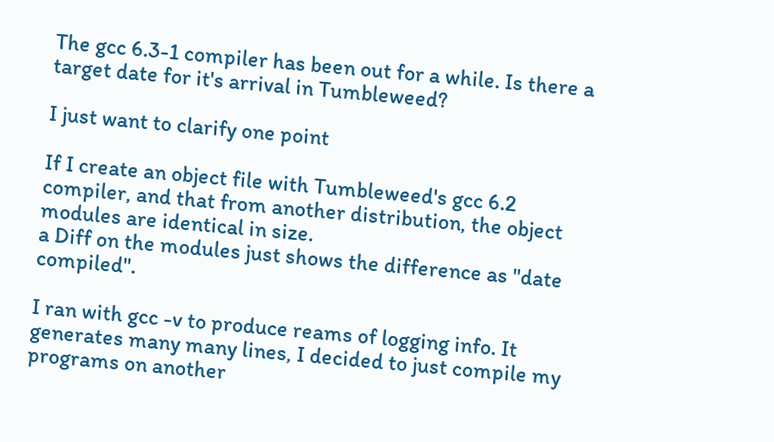The gcc 6.3-1 compiler has been out for a while. Is there a target date for it's arrival in Tumbleweed?

I just want to clarify one point

If I create an object file with Tumbleweed's gcc 6.2 compiler, and that from another distribution, the object modules are identical in size.
a Diff on the modules just shows the difference as "date compiled".

I ran with gcc -v to produce reams of logging info. It generates many many lines, I decided to just compile my programs on another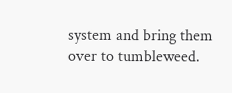system and bring them over to tumbleweed.